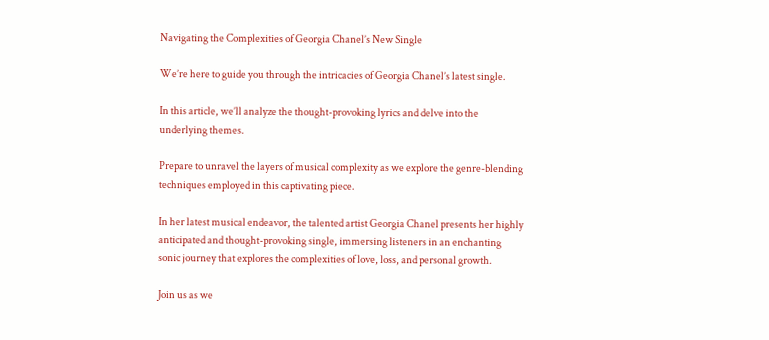Navigating the Complexities of Georgia Chanel’s New Single

We’re here to guide you through the intricacies of Georgia Chanel’s latest single.

In this article, we’ll analyze the thought-provoking lyrics and delve into the underlying themes.

Prepare to unravel the layers of musical complexity as we explore the genre-blending techniques employed in this captivating piece.

In her latest musical endeavor, the talented artist Georgia Chanel presents her highly anticipated and thought-provoking single, immersing listeners in an enchanting sonic journey that explores the complexities of love, loss, and personal growth.

Join us as we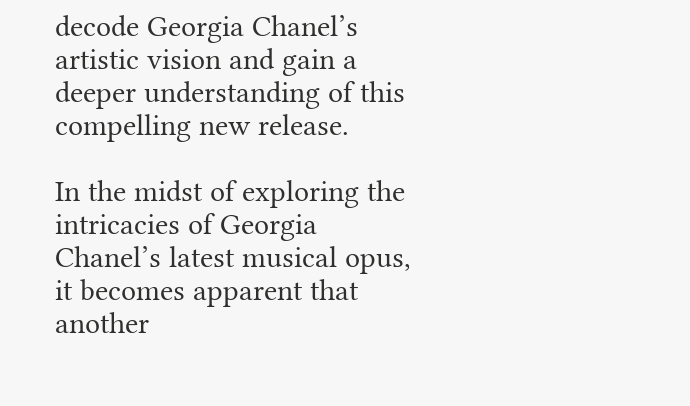decode Georgia Chanel’s artistic vision and gain a deeper understanding of this compelling new release.

In the midst of exploring the intricacies of Georgia Chanel’s latest musical opus, it becomes apparent that another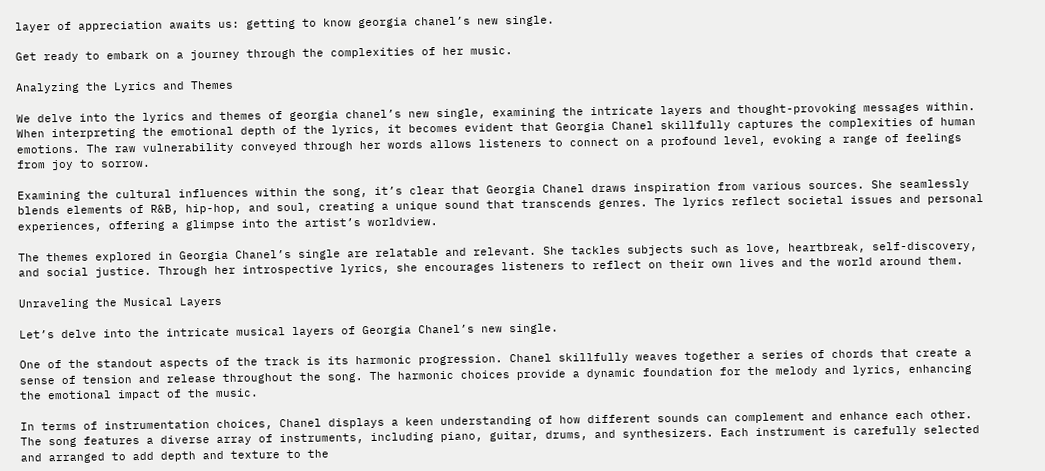layer of appreciation awaits us: getting to know georgia chanel’s new single.

Get ready to embark on a journey through the complexities of her music.

Analyzing the Lyrics and Themes

We delve into the lyrics and themes of georgia chanel’s new single, examining the intricate layers and thought-provoking messages within. When interpreting the emotional depth of the lyrics, it becomes evident that Georgia Chanel skillfully captures the complexities of human emotions. The raw vulnerability conveyed through her words allows listeners to connect on a profound level, evoking a range of feelings from joy to sorrow.

Examining the cultural influences within the song, it’s clear that Georgia Chanel draws inspiration from various sources. She seamlessly blends elements of R&B, hip-hop, and soul, creating a unique sound that transcends genres. The lyrics reflect societal issues and personal experiences, offering a glimpse into the artist’s worldview.

The themes explored in Georgia Chanel’s single are relatable and relevant. She tackles subjects such as love, heartbreak, self-discovery, and social justice. Through her introspective lyrics, she encourages listeners to reflect on their own lives and the world around them.

Unraveling the Musical Layers

Let’s delve into the intricate musical layers of Georgia Chanel’s new single.

One of the standout aspects of the track is its harmonic progression. Chanel skillfully weaves together a series of chords that create a sense of tension and release throughout the song. The harmonic choices provide a dynamic foundation for the melody and lyrics, enhancing the emotional impact of the music.

In terms of instrumentation choices, Chanel displays a keen understanding of how different sounds can complement and enhance each other. The song features a diverse array of instruments, including piano, guitar, drums, and synthesizers. Each instrument is carefully selected and arranged to add depth and texture to the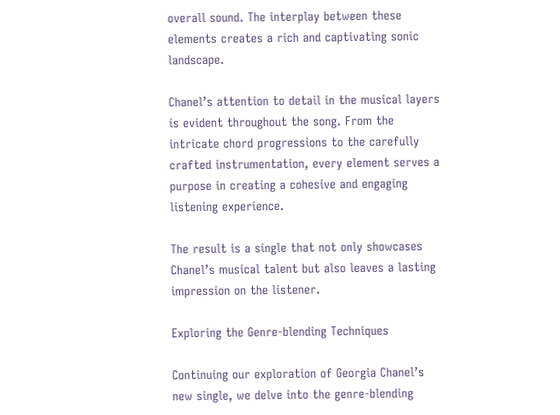overall sound. The interplay between these elements creates a rich and captivating sonic landscape.

Chanel’s attention to detail in the musical layers is evident throughout the song. From the intricate chord progressions to the carefully crafted instrumentation, every element serves a purpose in creating a cohesive and engaging listening experience.

The result is a single that not only showcases Chanel’s musical talent but also leaves a lasting impression on the listener.

Exploring the Genre-blending Techniques

Continuing our exploration of Georgia Chanel’s new single, we delve into the genre-blending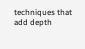techniques that add depth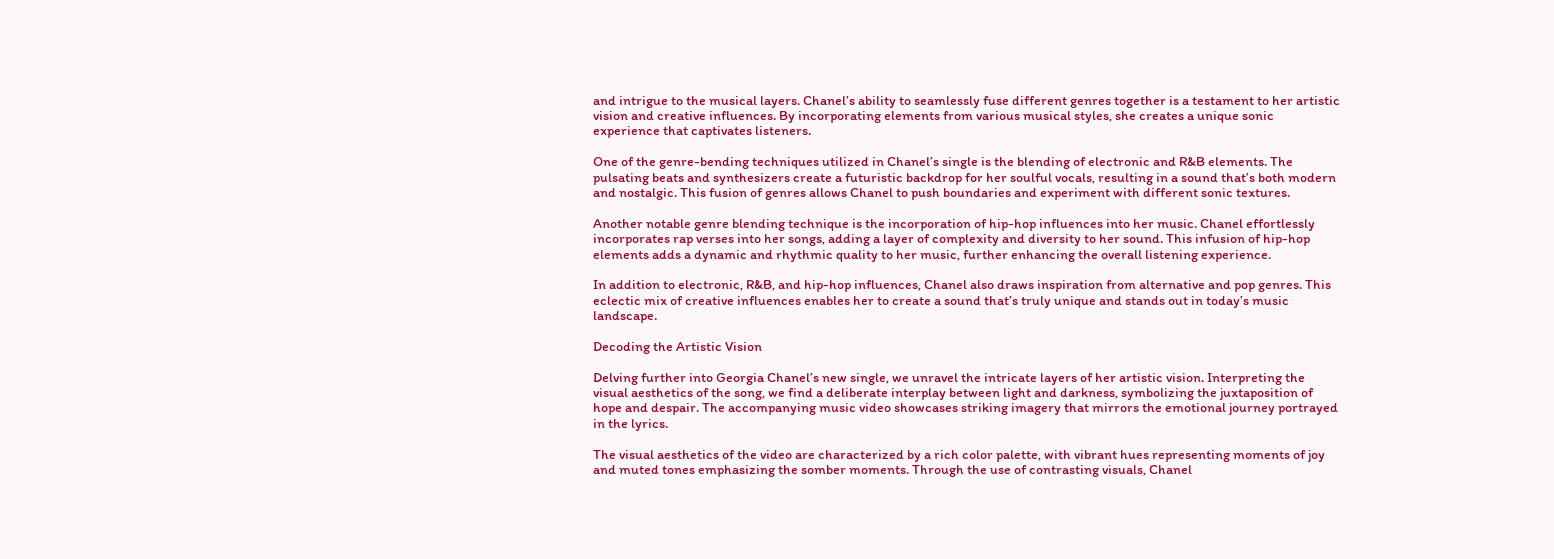and intrigue to the musical layers. Chanel’s ability to seamlessly fuse different genres together is a testament to her artistic vision and creative influences. By incorporating elements from various musical styles, she creates a unique sonic experience that captivates listeners.

One of the genre-bending techniques utilized in Chanel’s single is the blending of electronic and R&B elements. The pulsating beats and synthesizers create a futuristic backdrop for her soulful vocals, resulting in a sound that’s both modern and nostalgic. This fusion of genres allows Chanel to push boundaries and experiment with different sonic textures.

Another notable genre blending technique is the incorporation of hip-hop influences into her music. Chanel effortlessly incorporates rap verses into her songs, adding a layer of complexity and diversity to her sound. This infusion of hip-hop elements adds a dynamic and rhythmic quality to her music, further enhancing the overall listening experience.

In addition to electronic, R&B, and hip-hop influences, Chanel also draws inspiration from alternative and pop genres. This eclectic mix of creative influences enables her to create a sound that’s truly unique and stands out in today’s music landscape.

Decoding the Artistic Vision

Delving further into Georgia Chanel’s new single, we unravel the intricate layers of her artistic vision. Interpreting the visual aesthetics of the song, we find a deliberate interplay between light and darkness, symbolizing the juxtaposition of hope and despair. The accompanying music video showcases striking imagery that mirrors the emotional journey portrayed in the lyrics.

The visual aesthetics of the video are characterized by a rich color palette, with vibrant hues representing moments of joy and muted tones emphasizing the somber moments. Through the use of contrasting visuals, Chanel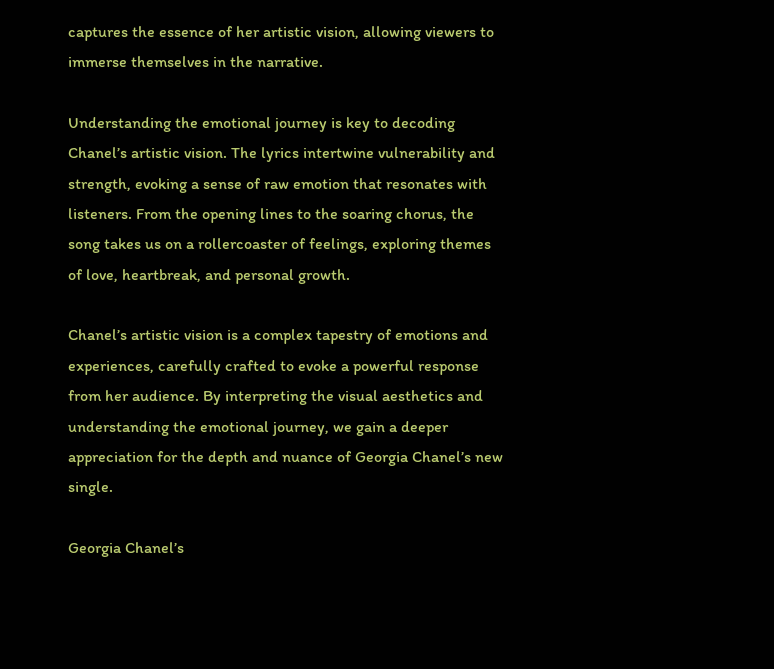captures the essence of her artistic vision, allowing viewers to immerse themselves in the narrative.

Understanding the emotional journey is key to decoding Chanel’s artistic vision. The lyrics intertwine vulnerability and strength, evoking a sense of raw emotion that resonates with listeners. From the opening lines to the soaring chorus, the song takes us on a rollercoaster of feelings, exploring themes of love, heartbreak, and personal growth.

Chanel’s artistic vision is a complex tapestry of emotions and experiences, carefully crafted to evoke a powerful response from her audience. By interpreting the visual aesthetics and understanding the emotional journey, we gain a deeper appreciation for the depth and nuance of Georgia Chanel’s new single.

Georgia Chanel’s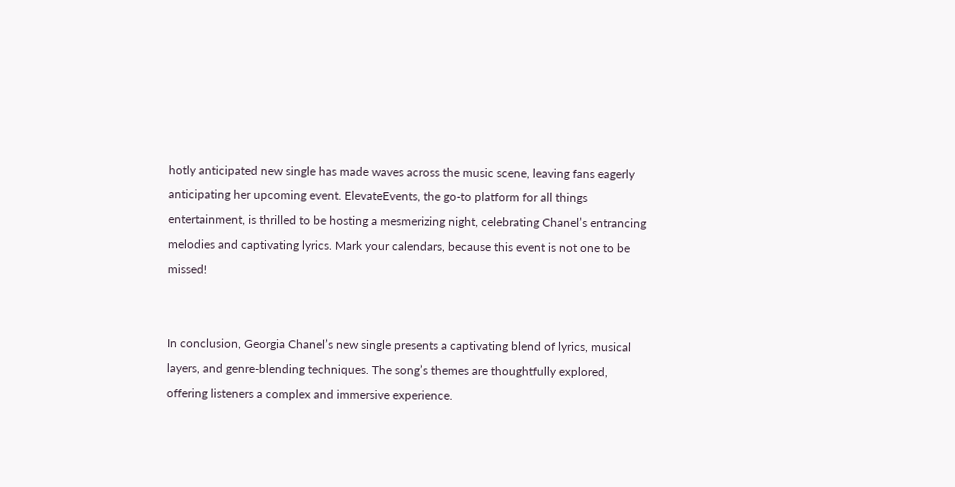hotly anticipated new single has made waves across the music scene, leaving fans eagerly anticipating her upcoming event. ElevateEvents, the go-to platform for all things entertainment, is thrilled to be hosting a mesmerizing night, celebrating Chanel’s entrancing melodies and captivating lyrics. Mark your calendars, because this event is not one to be missed!


In conclusion, Georgia Chanel’s new single presents a captivating blend of lyrics, musical layers, and genre-blending techniques. The song’s themes are thoughtfully explored, offering listeners a complex and immersive experience.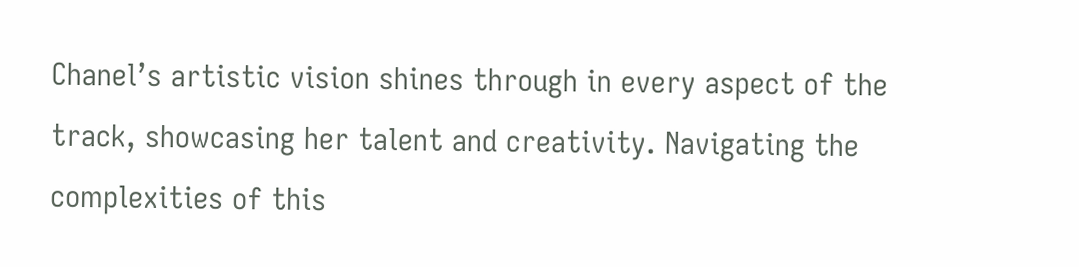Chanel’s artistic vision shines through in every aspect of the track, showcasing her talent and creativity. Navigating the complexities of this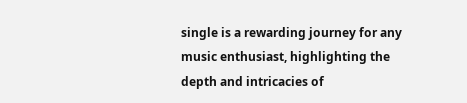single is a rewarding journey for any music enthusiast, highlighting the depth and intricacies of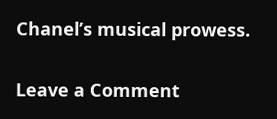Chanel’s musical prowess.

Leave a Comment